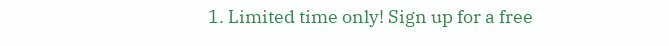1. Limited time only! Sign up for a free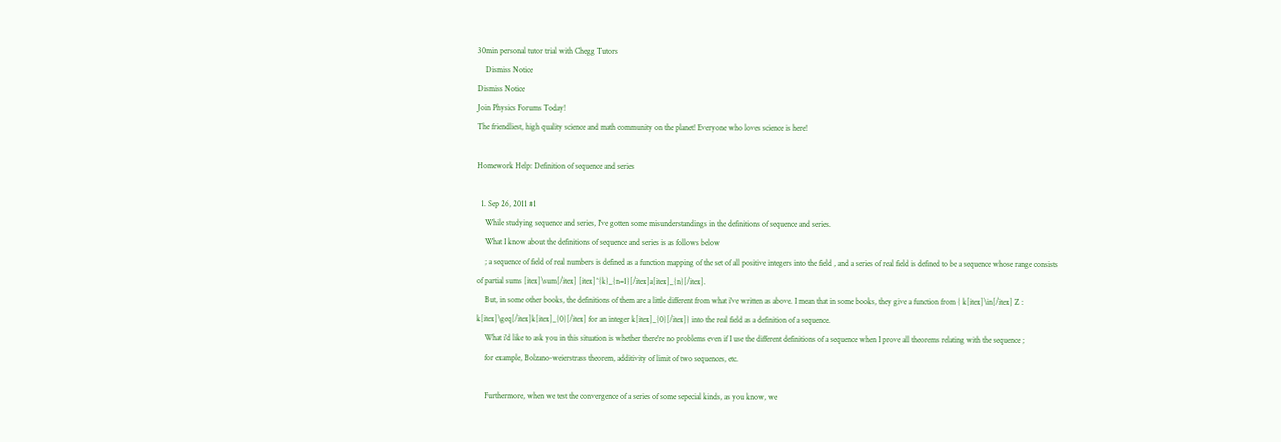30min personal tutor trial with Chegg Tutors
    Dismiss Notice
Dismiss Notice
Join Physics Forums Today!
The friendliest, high quality science and math community on the planet! Everyone who loves science is here!

Homework Help: Definition of sequence and series

  1. Sep 26, 2011 #1
    While studying sequence and series, I've gotten some misunderstandings in the definitions of sequence and series.
    What I know about the definitions of sequence and series is as follows below
    ; a sequence of field of real numbers is defined as a function mapping of the set of all positive integers into the field , and a series of real field is defined to be a sequence whose range consists of partial sums [itex]\sum[/itex] [itex]^{k}_{n=1}[/itex]a[itex]_{n}[/itex].
    But, in some other books, the definitions of them are a little different from what i've written as above. I mean that in some books, they give a function from { k[itex]\in[/itex] Z : k[itex]\geq[/itex]k[itex]_{0}[/itex] for an integer k[itex]_{0}[/itex]} into the real field as a definition of a sequence.
    What i'd like to ask you in this situation is whether there're no problems even if I use the different definitions of a sequence when I prove all theorems relating with the sequence ;
    for example, Bolzano-weierstrass theorem, additivity of limit of two sequences, etc.

    Furthermore, when we test the convergence of a series of some sepecial kinds, as you know, we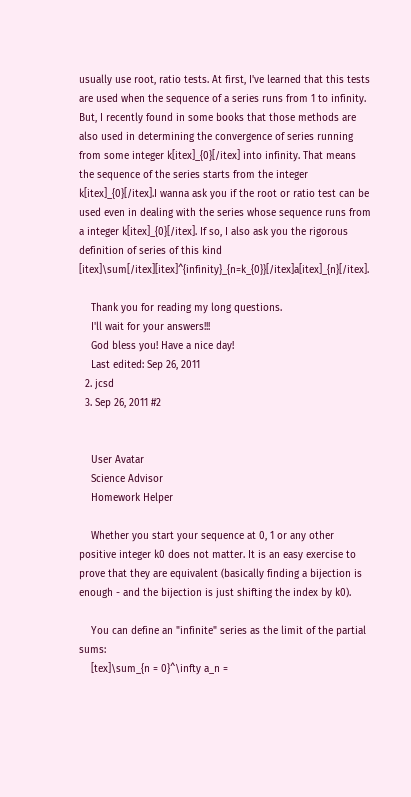usually use root, ratio tests. At first, I've learned that this tests are used when the sequence of a series runs from 1 to infinity. But, I recently found in some books that those methods are also used in determining the convergence of series running from some integer k[itex]_{0}[/itex] into infinity. That means the sequence of the series starts from the integer k[itex]_{0}[/itex].I wanna ask you if the root or ratio test can be used even in dealing with the series whose sequence runs from a integer k[itex]_{0}[/itex]. If so, I also ask you the rigorous definition of series of this kind [itex]\sum[/itex][itex]^{infinity}_{n=k_{0}}[/itex]a[itex]_{n}[/itex].

    Thank you for reading my long questions.
    I'll wait for your answers!!!
    God bless you! Have a nice day!
    Last edited: Sep 26, 2011
  2. jcsd
  3. Sep 26, 2011 #2


    User Avatar
    Science Advisor
    Homework Helper

    Whether you start your sequence at 0, 1 or any other positive integer k0 does not matter. It is an easy exercise to prove that they are equivalent (basically finding a bijection is enough - and the bijection is just shifting the index by k0).

    You can define an "infinite" series as the limit of the partial sums:
    [tex]\sum_{n = 0}^\infty a_n =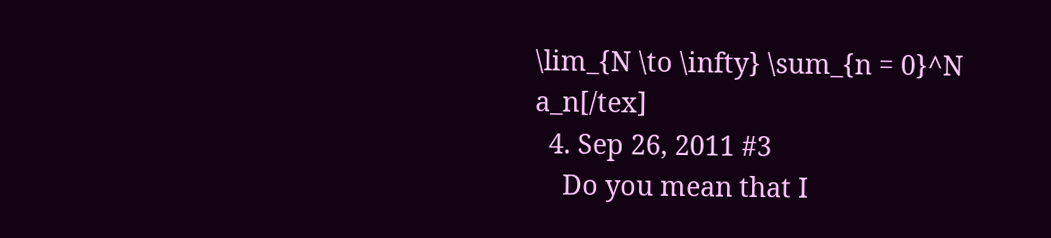\lim_{N \to \infty} \sum_{n = 0}^N a_n[/tex]
  4. Sep 26, 2011 #3
    Do you mean that I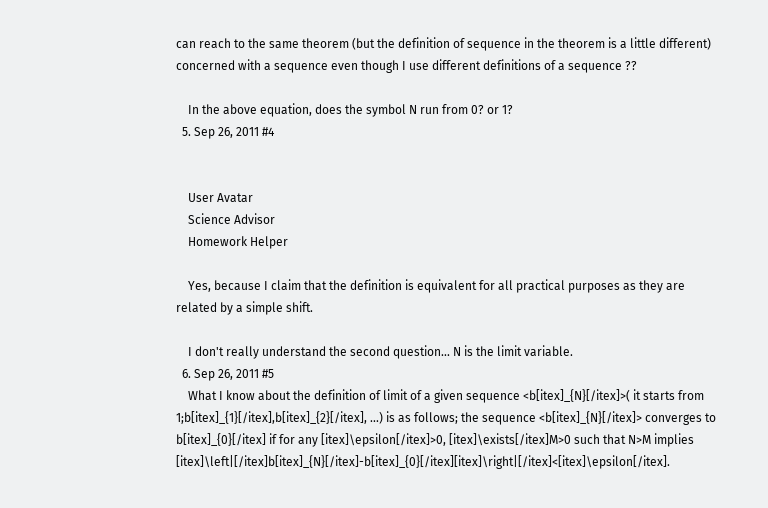can reach to the same theorem (but the definition of sequence in the theorem is a little different) concerned with a sequence even though I use different definitions of a sequence ??

    In the above equation, does the symbol N run from 0? or 1?
  5. Sep 26, 2011 #4


    User Avatar
    Science Advisor
    Homework Helper

    Yes, because I claim that the definition is equivalent for all practical purposes as they are related by a simple shift.

    I don't really understand the second question... N is the limit variable.
  6. Sep 26, 2011 #5
    What I know about the definition of limit of a given sequence <b[itex]_{N}[/itex]>( it starts from 1;b[itex]_{1}[/itex],b[itex]_{2}[/itex], ...) is as follows; the sequence <b[itex]_{N}[/itex]> converges to b[itex]_{0}[/itex] if for any [itex]\epsilon[/itex]>0, [itex]\exists[/itex]M>0 such that N>M implies [itex]\left|[/itex]b[itex]_{N}[/itex]-b[itex]_{0}[/itex][itex]\right|[/itex]<[itex]\epsilon[/itex].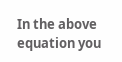In the above equation you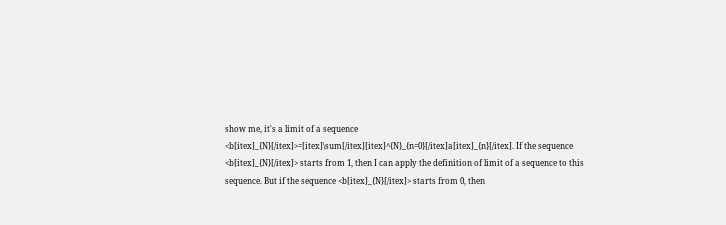show me, it's a limit of a sequence <b[itex]_{N}[/itex]>=[itex]\sum[/itex][itex]^{N}_{n=0}[/itex]a[itex]_{n}[/itex]. If the sequence <b[itex]_{N}[/itex]> starts from 1, then I can apply the definition of limit of a sequence to this sequence. But if the sequence <b[itex]_{N}[/itex]> starts from 0, then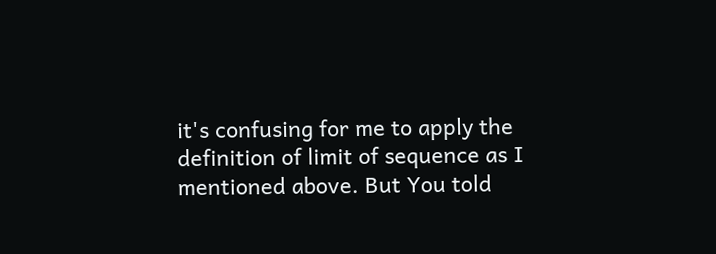it's confusing for me to apply the definition of limit of sequence as I mentioned above. But You told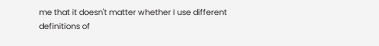me that it doesn't matter whether I use different definitions of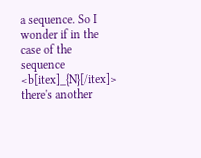a sequence. So I wonder if in the case of the sequence <b[itex]_{N}[/itex]> there's another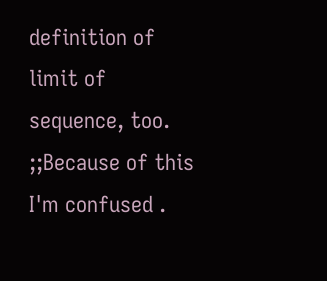definition of limit of sequence, too. ;;Because of this I'm confused .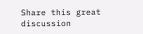Share this great discussion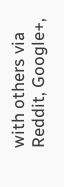with others via Reddit, Google+,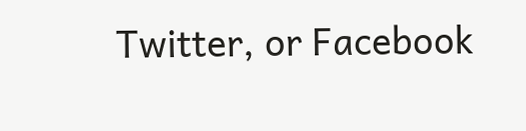Twitter, or Facebook